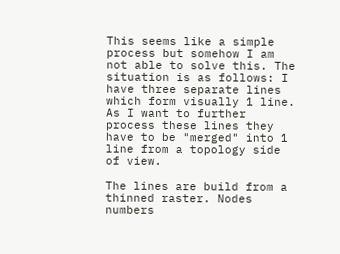This seems like a simple process but somehow I am not able to solve this. The situation is as follows: I have three separate lines which form visually 1 line. As I want to further process these lines they have to be "merged" into 1 line from a topology side of view.

The lines are build from a thinned raster. Nodes numbers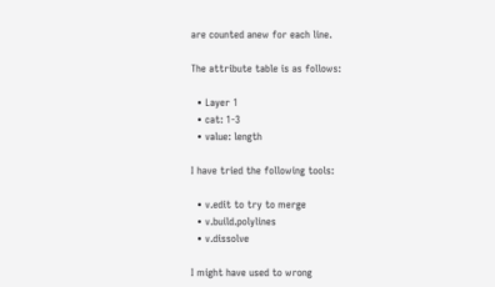are counted anew for each line.

The attribute table is as follows:

  • Layer 1
  • cat: 1-3
  • value: length

I have tried the following tools:

  • v.edit to try to merge
  • v.build.polylines
  • v.dissolve

I might have used to wrong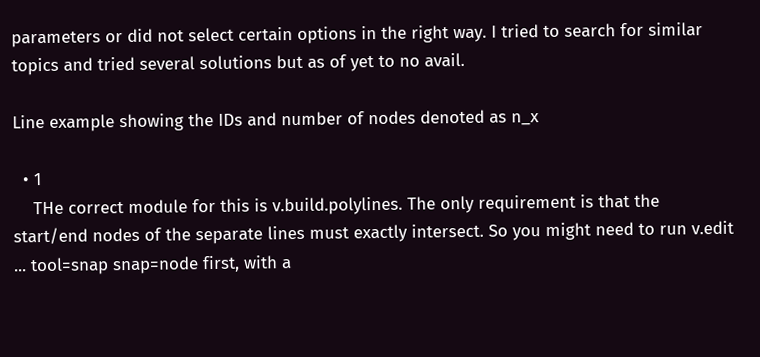parameters or did not select certain options in the right way. I tried to search for similar topics and tried several solutions but as of yet to no avail.

Line example showing the IDs and number of nodes denoted as n_x

  • 1
    THe correct module for this is v.build.polylines. The only requirement is that the start/end nodes of the separate lines must exactly intersect. So you might need to run v.edit ... tool=snap snap=node first, with a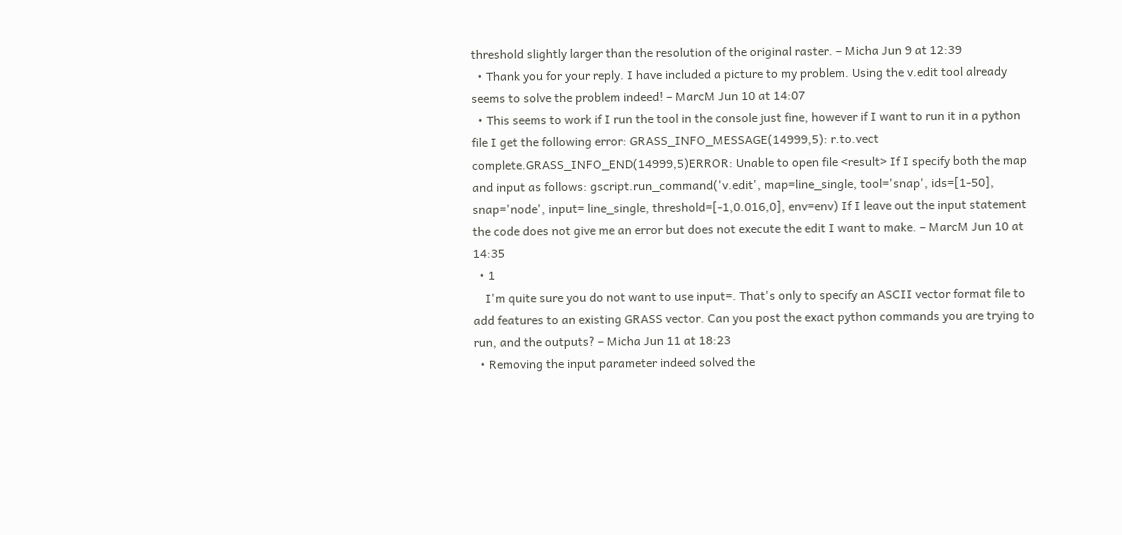threshold slightly larger than the resolution of the original raster. – Micha Jun 9 at 12:39
  • Thank you for your reply. I have included a picture to my problem. Using the v.edit tool already seems to solve the problem indeed! – MarcM Jun 10 at 14:07
  • This seems to work if I run the tool in the console just fine, however if I want to run it in a python file I get the following error: GRASS_INFO_MESSAGE(14999,5): r.to.vect complete.GRASS_INFO_END(14999,5)ERROR: Unable to open file <result> If I specify both the map and input as follows: gscript.run_command('v.edit', map=line_single, tool='snap', ids=[1-50], snap='node', input= line_single, threshold=[-1,0.016,0], env=env) If I leave out the input statement the code does not give me an error but does not execute the edit I want to make. – MarcM Jun 10 at 14:35
  • 1
    I'm quite sure you do not want to use input=. That's only to specify an ASCII vector format file to add features to an existing GRASS vector. Can you post the exact python commands you are trying to run, and the outputs? – Micha Jun 11 at 18:23
  • Removing the input parameter indeed solved the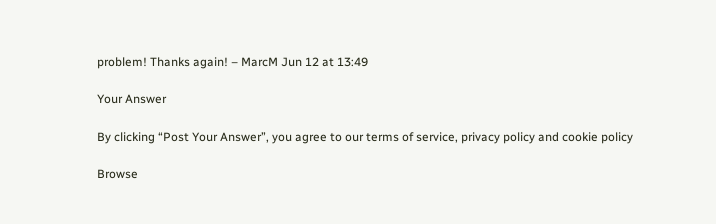problem! Thanks again! – MarcM Jun 12 at 13:49

Your Answer

By clicking “Post Your Answer”, you agree to our terms of service, privacy policy and cookie policy

Browse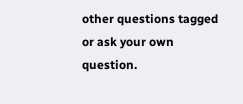other questions tagged or ask your own question.